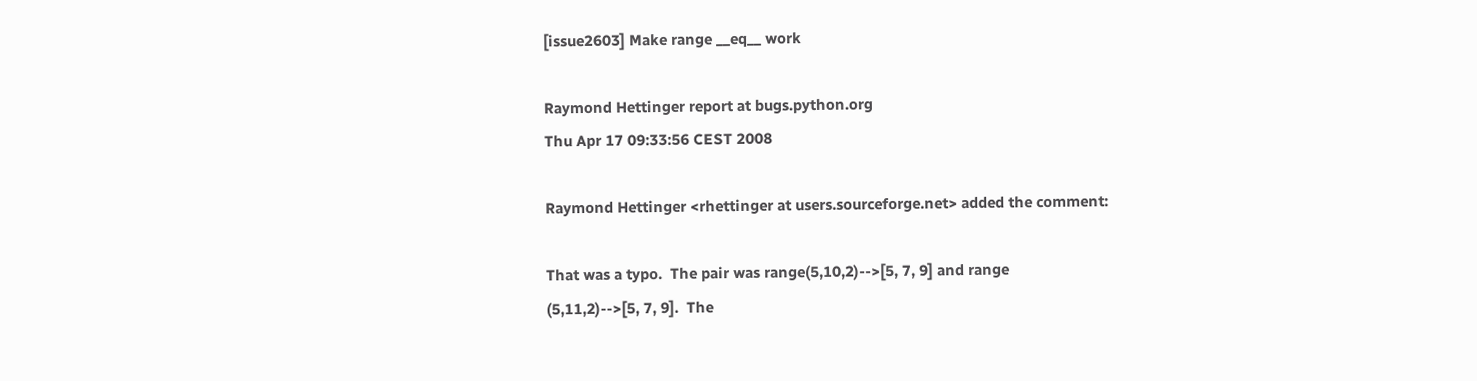[issue2603] Make range __eq__ work

Raymond Hettinger report at bugs.python.org
Thu Apr 17 09:33:56 CEST 2008

Raymond Hettinger <rhettinger at users.sourceforge.net> added the comment:

That was a typo.  The pair was range(5,10,2)-->[5, 7, 9] and range
(5,11,2)-->[5, 7, 9].  The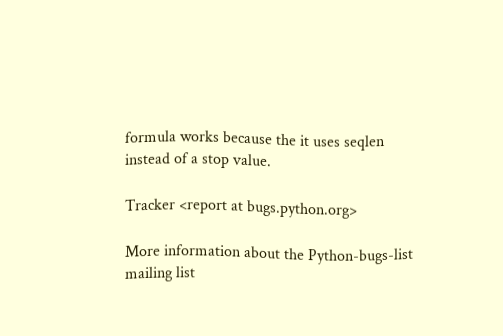formula works because the it uses seqlen
instead of a stop value.

Tracker <report at bugs.python.org>

More information about the Python-bugs-list mailing list